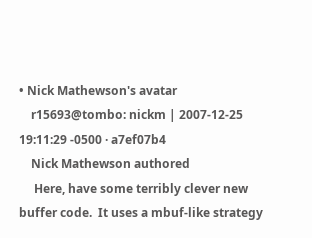• Nick Mathewson's avatar
    r15693@tombo: nickm | 2007-12-25 19:11:29 -0500 · a7ef07b4
    Nick Mathewson authored
     Here, have some terribly clever new buffer code.  It uses a mbuf-like strategy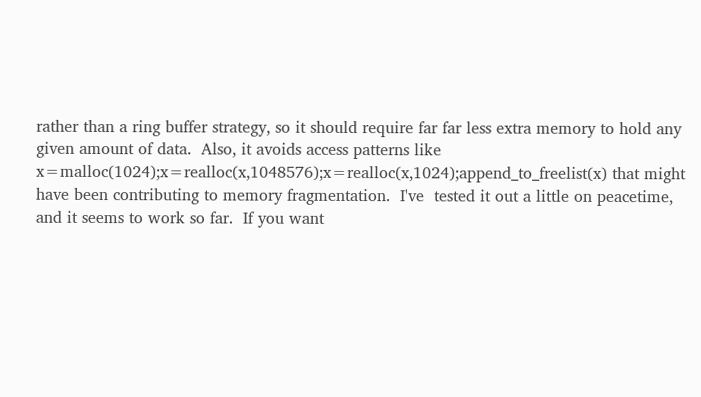rather than a ring buffer strategy, so it should require far far less extra memory to hold any given amount of data.  Also, it avoids access patterns like x=malloc(1024);x=realloc(x,1048576);x=realloc(x,1024);append_to_freelist(x) that might have been contributing to memory fragmentation.  I've  tested it out a little on peacetime, and it seems to work so far.  If you want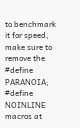to benchmark it for speed, make sure to remove the #define PARANOIA; #define NOINLINE macros at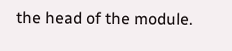the head of the module.